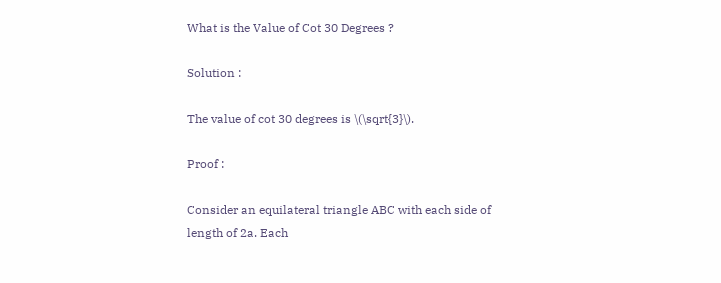What is the Value of Cot 30 Degrees ?

Solution :

The value of cot 30 degrees is \(\sqrt{3}\).

Proof :

Consider an equilateral triangle ABC with each side of length of 2a. Each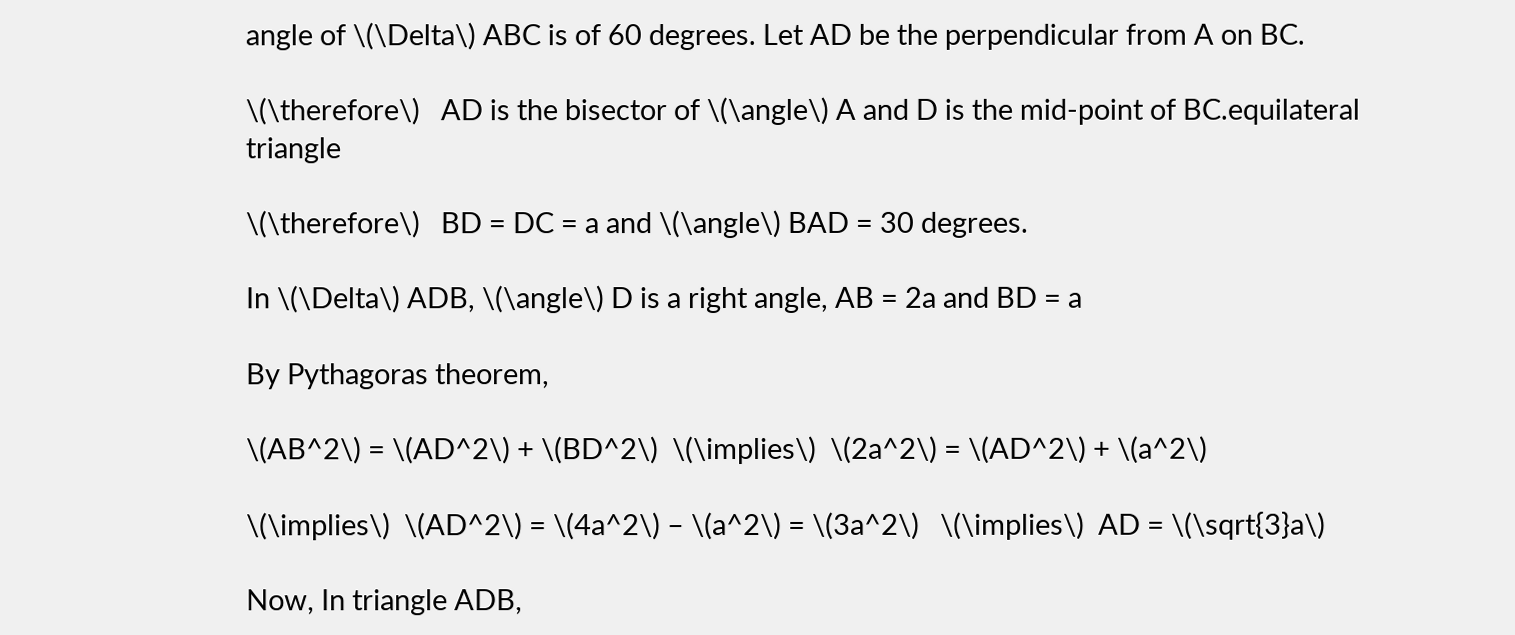angle of \(\Delta\) ABC is of 60 degrees. Let AD be the perpendicular from A on BC.

\(\therefore\)   AD is the bisector of \(\angle\) A and D is the mid-point of BC.equilateral triangle

\(\therefore\)   BD = DC = a and \(\angle\) BAD = 30 degrees.

In \(\Delta\) ADB, \(\angle\) D is a right angle, AB = 2a and BD = a

By Pythagoras theorem,

\(AB^2\) = \(AD^2\) + \(BD^2\)  \(\implies\)  \(2a^2\) = \(AD^2\) + \(a^2\)

\(\implies\)  \(AD^2\) = \(4a^2\) – \(a^2\) = \(3a^2\)   \(\implies\)  AD = \(\sqrt{3}a\)

Now, In triangle ADB,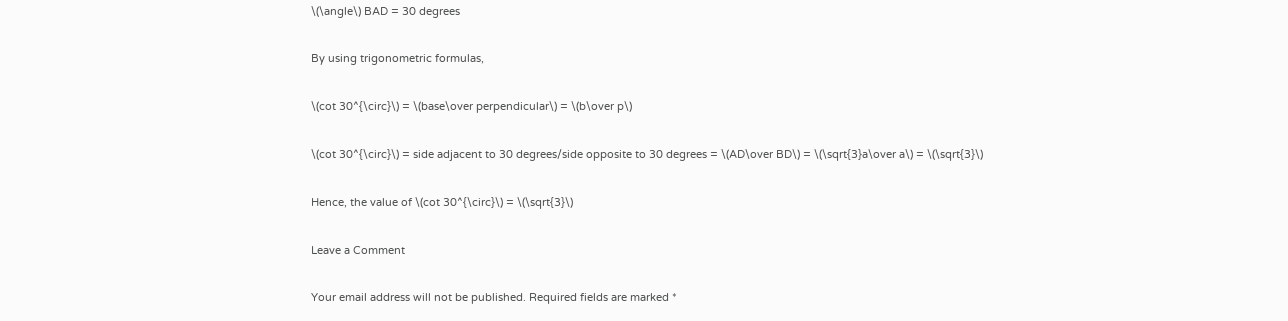\(\angle\) BAD = 30 degrees

By using trigonometric formulas,

\(cot 30^{\circ}\) = \(base\over perpendicular\) = \(b\over p\)

\(cot 30^{\circ}\) = side adjacent to 30 degrees/side opposite to 30 degrees = \(AD\over BD\) = \(\sqrt{3}a\over a\) = \(\sqrt{3}\)

Hence, the value of \(cot 30^{\circ}\) = \(\sqrt{3}\)

Leave a Comment

Your email address will not be published. Required fields are marked *